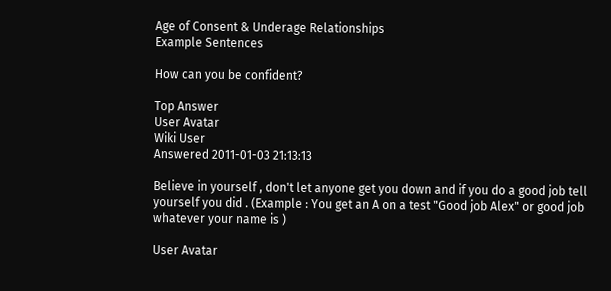Age of Consent & Underage Relationships
Example Sentences

How can you be confident?

Top Answer
User Avatar
Wiki User
Answered 2011-01-03 21:13:13

Believe in yourself , don't let anyone get you down and if you do a good job tell yourself you did . (Example : You get an A on a test "Good job Alex" or good job whatever your name is )

User Avatar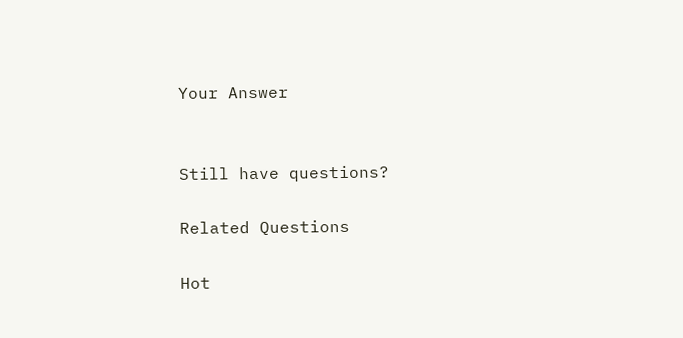Your Answer


Still have questions?

Related Questions

Hot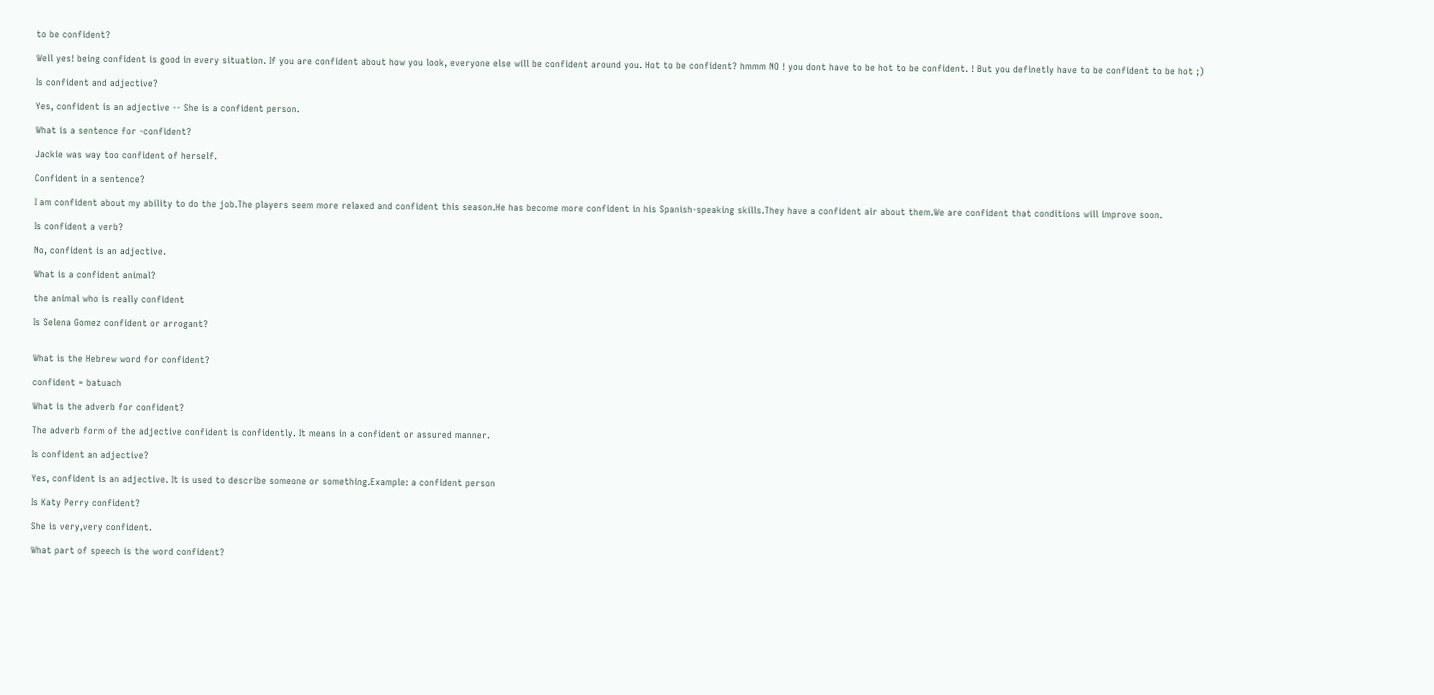to be confident?

Well yes! being confident is good in every situation. If you are confident about how you look, everyone else will be confident around you. Hot to be confident? hmmm NO ! you dont have to be hot to be confident. ! But you definetly have to be confident to be hot ;)

Is confident and adjective?

Yes, confident is an adjective -- She is a confident person.

What is a sentence for -confident?

Jackie was way too confident of herself.

Confident in a sentence?

I am confident about my ability to do the job.The players seem more relaxed and confident this season.He has become more confident in his Spanish-speaking skills.They have a confident air about them.We are confident that conditions will improve soon.

Is confident a verb?

No, confident is an adjective.

What is a confident animal?

the animal who is really confident

Is Selena Gomez confident or arrogant?


What is the Hebrew word for confident?

confident = batuach

What is the adverb for confident?

The adverb form of the adjective confident is confidently. It means in a confident or assured manner.

Is confident an adjective?

Yes, confident is an adjective. It is used to describe someone or something.Example: a confident person

Is Katy Perry confident?

She is very,very confident.

What part of speech is the word confident?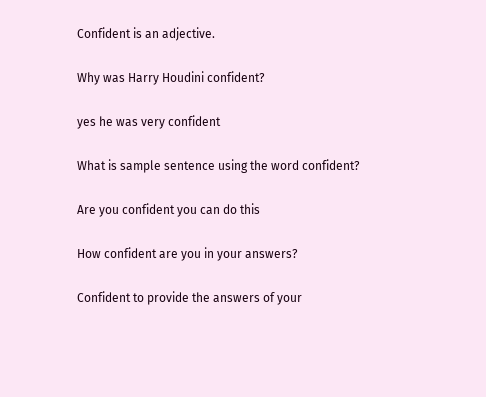Confident is an adjective.

Why was Harry Houdini confident?

yes he was very confident

What is sample sentence using the word confident?

Are you confident you can do this

How confident are you in your answers?

Confident to provide the answers of your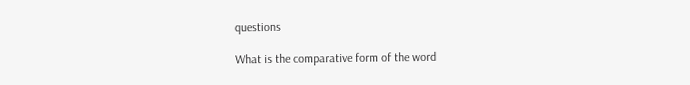questions

What is the comparative form of the word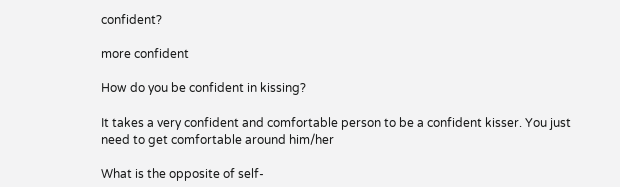confident?

more confident

How do you be confident in kissing?

It takes a very confident and comfortable person to be a confident kisser. You just need to get comfortable around him/her

What is the opposite of self-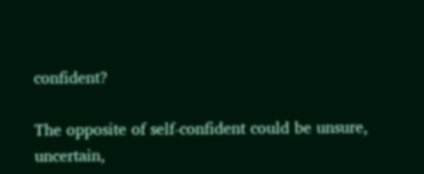confident?

The opposite of self-confident could be unsure, uncertain,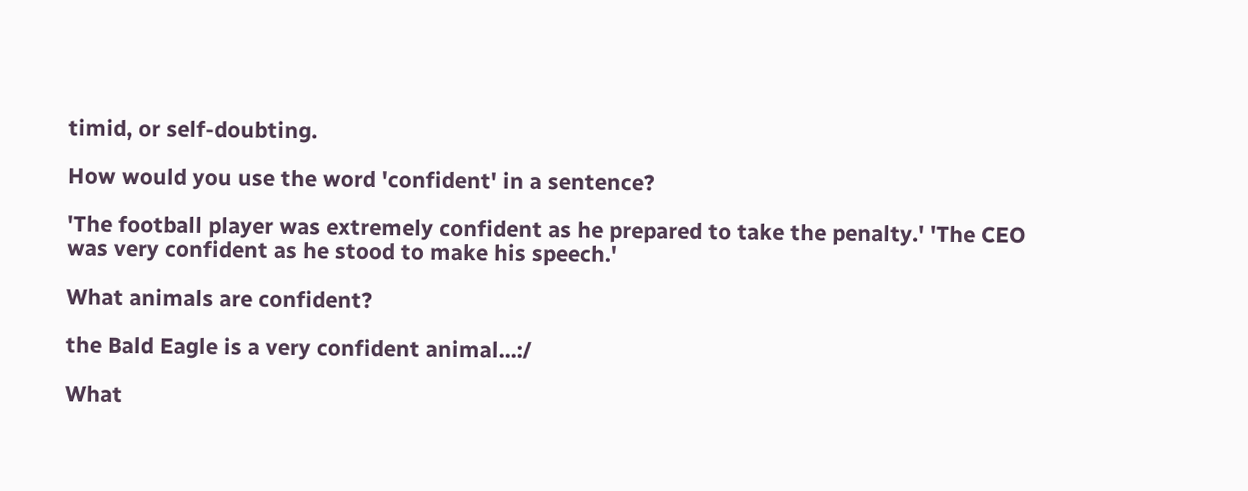timid, or self-doubting.

How would you use the word 'confident' in a sentence?

'The football player was extremely confident as he prepared to take the penalty.' 'The CEO was very confident as he stood to make his speech.'

What animals are confident?

the Bald Eagle is a very confident animal...:/

What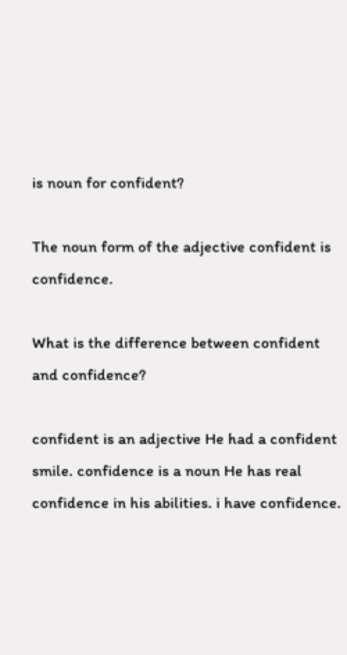is noun for confident?

The noun form of the adjective confident is confidence.

What is the difference between confident and confidence?

confident is an adjective He had a confident smile. confidence is a noun He has real confidence in his abilities. i have confidence.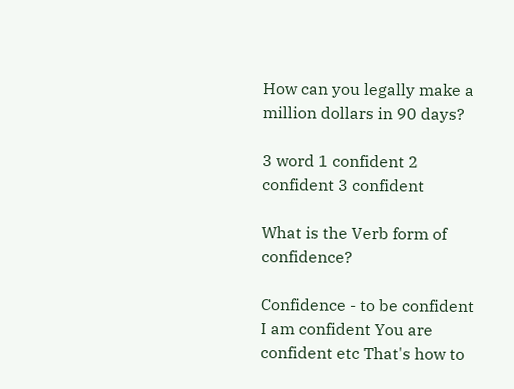How can you legally make a million dollars in 90 days?

3 word 1 confident 2 confident 3 confident

What is the Verb form of confidence?

Confidence - to be confident I am confident You are confident etc That's how to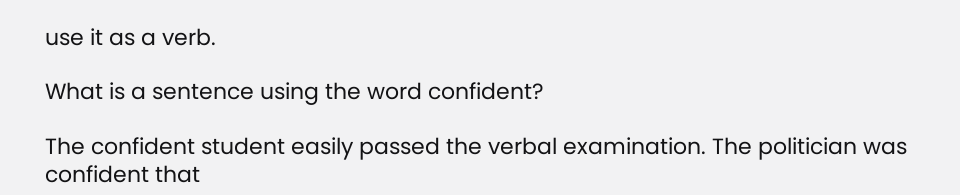use it as a verb.

What is a sentence using the word confident?

The confident student easily passed the verbal examination. The politician was confident that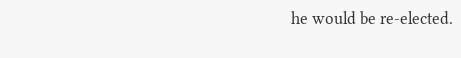he would be re-elected.